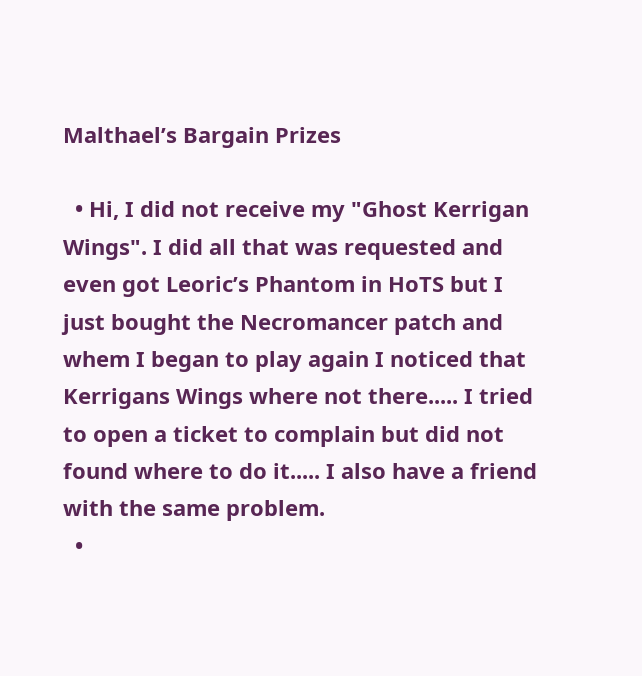Malthael’s Bargain Prizes

  • Hi, I did not receive my "Ghost Kerrigan Wings". I did all that was requested and even got Leoric’s Phantom in HoTS but I just bought the Necromancer patch and whem I began to play again I noticed that Kerrigans Wings where not there..... I tried to open a ticket to complain but did not found where to do it..... I also have a friend with the same problem.
  •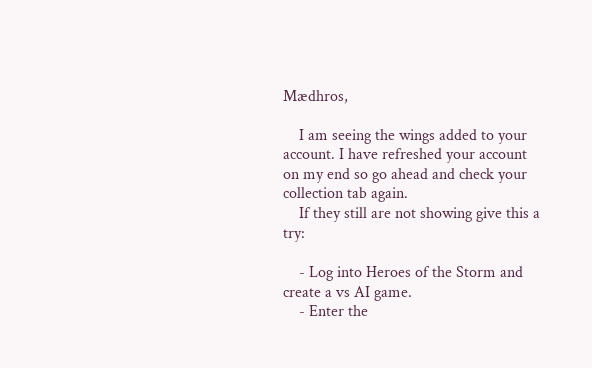Mædhros,

    I am seeing the wings added to your account. I have refreshed your account on my end so go ahead and check your collection tab again.
    If they still are not showing give this a try:

    - Log into Heroes of the Storm and create a vs AI game.
    - Enter the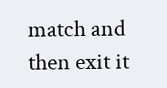match and then exit it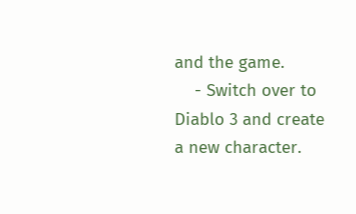and the game.
    - Switch over to Diablo 3 and create a new character.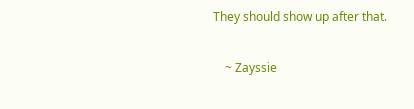They should show up after that.

    ~ Zayssie